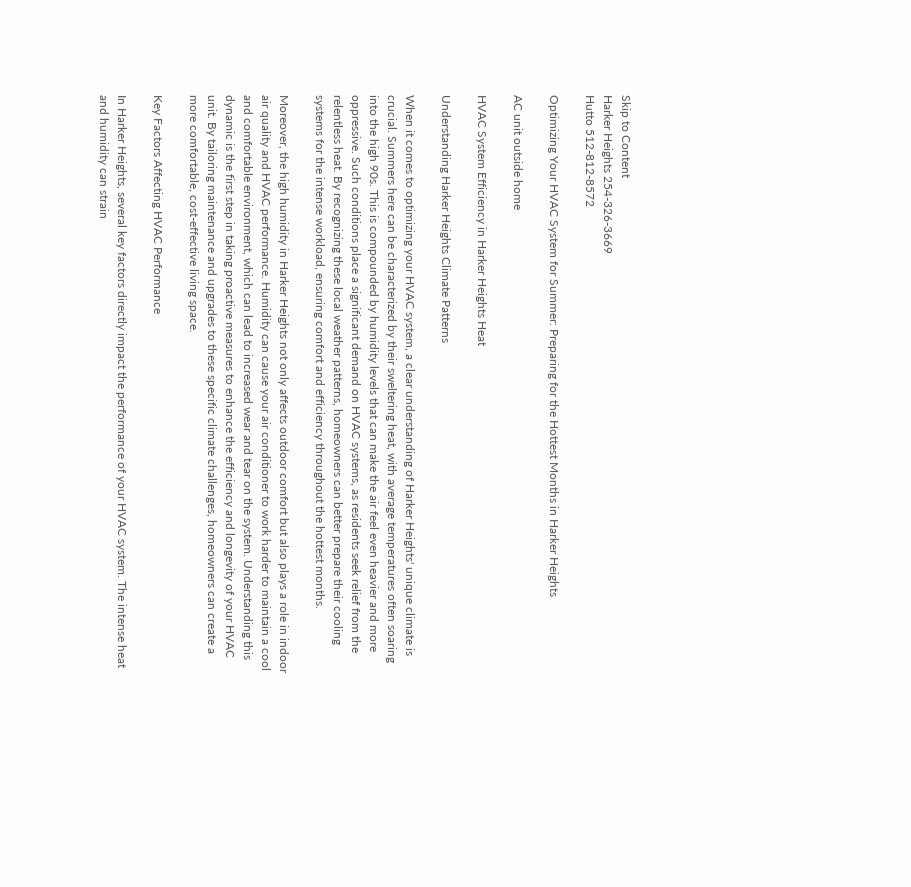Skip to Content
Harker Heights 254-326-3669
Hutto 512-812-8572

Optimizing Your HVAC System for Summer: Preparing for the Hottest Months in Harker Heights

AC unit outside home

HVAC System Efficiency in Harker Heights Heat

Understanding Harker Heights Climate Patterns

When it comes to optimizing your HVAC system, a clear understanding of Harker Heights' unique climate is crucial. Summers here can be characterized by their sweltering heat, with average temperatures often soaring into the high 90s. This is compounded by humidity levels that can make the air feel even heavier and more oppressive. Such conditions place a significant demand on HVAC systems, as residents seek relief from the relentless heat. By recognizing these local weather patterns, homeowners can better prepare their cooling systems for the intense workload, ensuring comfort and efficiency throughout the hottest months.

Moreover, the high humidity in Harker Heights not only affects outdoor comfort but also plays a role in indoor air quality and HVAC performance. Humidity can cause your air conditioner to work harder to maintain a cool and comfortable environment, which can lead to increased wear and tear on the system. Understanding this dynamic is the first step in taking proactive measures to enhance the efficiency and longevity of your HVAC unit. By tailoring maintenance and upgrades to these specific climate challenges, homeowners can create a more comfortable, cost-effective living space.

Key Factors Affecting HVAC Performance

In Harker Heights, several key factors directly impact the performance of your HVAC system. The intense heat and humidity can strain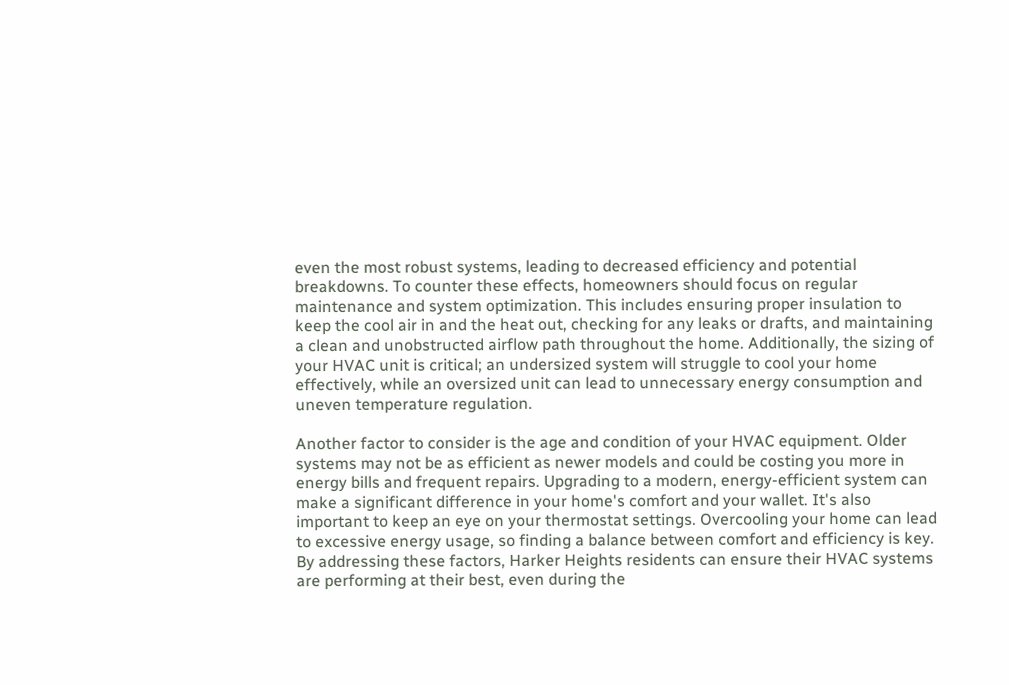even the most robust systems, leading to decreased efficiency and potential breakdowns. To counter these effects, homeowners should focus on regular maintenance and system optimization. This includes ensuring proper insulation to keep the cool air in and the heat out, checking for any leaks or drafts, and maintaining a clean and unobstructed airflow path throughout the home. Additionally, the sizing of your HVAC unit is critical; an undersized system will struggle to cool your home effectively, while an oversized unit can lead to unnecessary energy consumption and uneven temperature regulation.

Another factor to consider is the age and condition of your HVAC equipment. Older systems may not be as efficient as newer models and could be costing you more in energy bills and frequent repairs. Upgrading to a modern, energy-efficient system can make a significant difference in your home's comfort and your wallet. It's also important to keep an eye on your thermostat settings. Overcooling your home can lead to excessive energy usage, so finding a balance between comfort and efficiency is key. By addressing these factors, Harker Heights residents can ensure their HVAC systems are performing at their best, even during the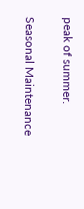peak of summer.

Seasonal Maintenance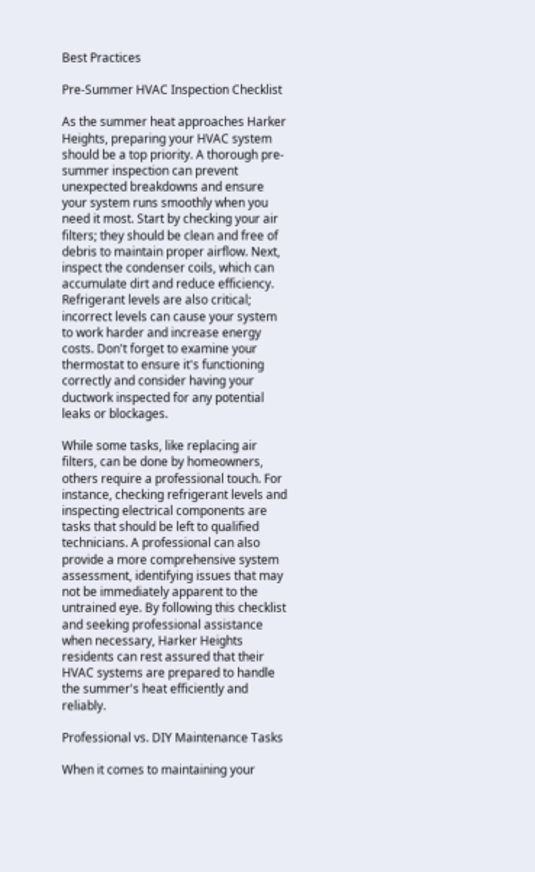Best Practices

Pre-Summer HVAC Inspection Checklist

As the summer heat approaches Harker Heights, preparing your HVAC system should be a top priority. A thorough pre-summer inspection can prevent unexpected breakdowns and ensure your system runs smoothly when you need it most. Start by checking your air filters; they should be clean and free of debris to maintain proper airflow. Next, inspect the condenser coils, which can accumulate dirt and reduce efficiency. Refrigerant levels are also critical; incorrect levels can cause your system to work harder and increase energy costs. Don't forget to examine your thermostat to ensure it's functioning correctly and consider having your ductwork inspected for any potential leaks or blockages.

While some tasks, like replacing air filters, can be done by homeowners, others require a professional touch. For instance, checking refrigerant levels and inspecting electrical components are tasks that should be left to qualified technicians. A professional can also provide a more comprehensive system assessment, identifying issues that may not be immediately apparent to the untrained eye. By following this checklist and seeking professional assistance when necessary, Harker Heights residents can rest assured that their HVAC systems are prepared to handle the summer's heat efficiently and reliably.

Professional vs. DIY Maintenance Tasks

When it comes to maintaining your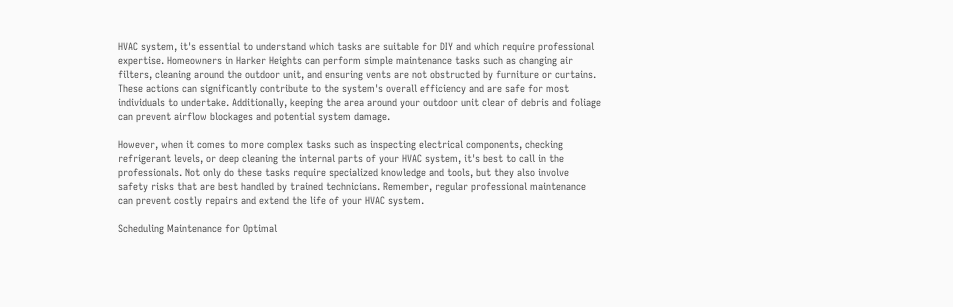HVAC system, it's essential to understand which tasks are suitable for DIY and which require professional expertise. Homeowners in Harker Heights can perform simple maintenance tasks such as changing air filters, cleaning around the outdoor unit, and ensuring vents are not obstructed by furniture or curtains. These actions can significantly contribute to the system's overall efficiency and are safe for most individuals to undertake. Additionally, keeping the area around your outdoor unit clear of debris and foliage can prevent airflow blockages and potential system damage.

However, when it comes to more complex tasks such as inspecting electrical components, checking refrigerant levels, or deep cleaning the internal parts of your HVAC system, it's best to call in the professionals. Not only do these tasks require specialized knowledge and tools, but they also involve safety risks that are best handled by trained technicians. Remember, regular professional maintenance can prevent costly repairs and extend the life of your HVAC system.

Scheduling Maintenance for Optimal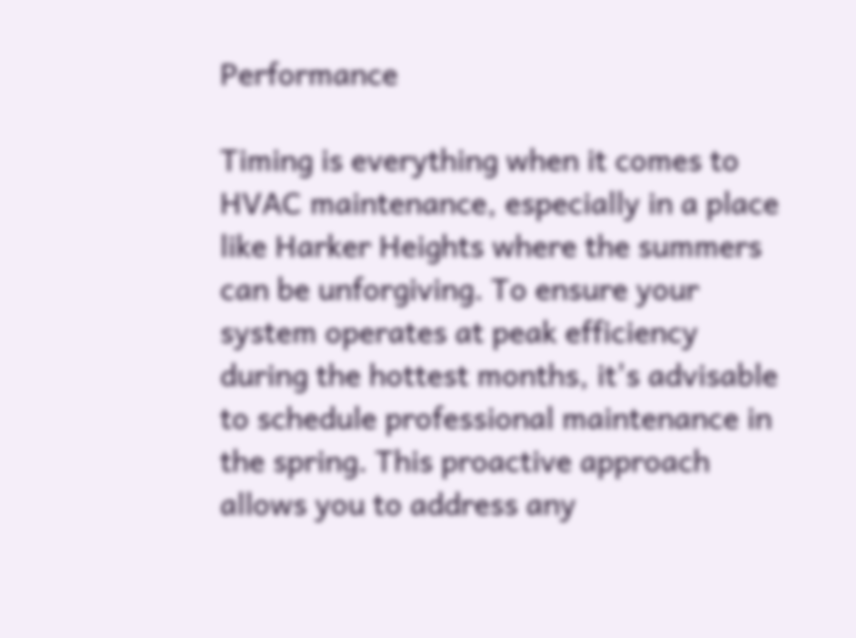Performance

Timing is everything when it comes to HVAC maintenance, especially in a place like Harker Heights where the summers can be unforgiving. To ensure your system operates at peak efficiency during the hottest months, it's advisable to schedule professional maintenance in the spring. This proactive approach allows you to address any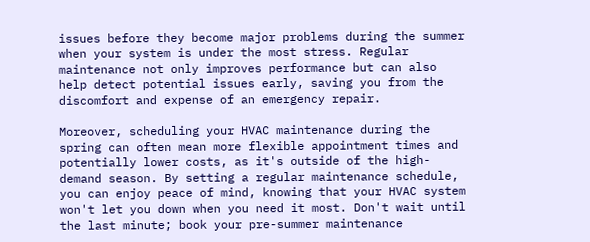issues before they become major problems during the summer when your system is under the most stress. Regular maintenance not only improves performance but can also help detect potential issues early, saving you from the discomfort and expense of an emergency repair.

Moreover, scheduling your HVAC maintenance during the spring can often mean more flexible appointment times and potentially lower costs, as it's outside of the high-demand season. By setting a regular maintenance schedule, you can enjoy peace of mind, knowing that your HVAC system won't let you down when you need it most. Don't wait until the last minute; book your pre-summer maintenance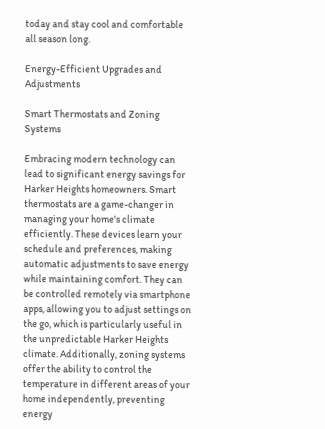today and stay cool and comfortable all season long.

Energy-Efficient Upgrades and Adjustments

Smart Thermostats and Zoning Systems

Embracing modern technology can lead to significant energy savings for Harker Heights homeowners. Smart thermostats are a game-changer in managing your home's climate efficiently. These devices learn your schedule and preferences, making automatic adjustments to save energy while maintaining comfort. They can be controlled remotely via smartphone apps, allowing you to adjust settings on the go, which is particularly useful in the unpredictable Harker Heights climate. Additionally, zoning systems offer the ability to control the temperature in different areas of your home independently, preventing energy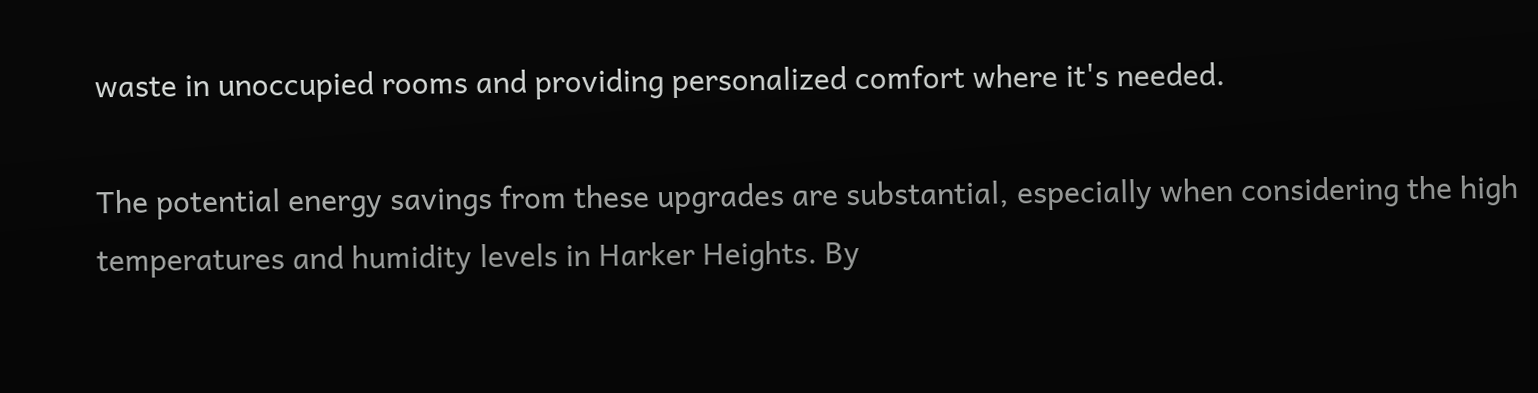waste in unoccupied rooms and providing personalized comfort where it's needed.

The potential energy savings from these upgrades are substantial, especially when considering the high temperatures and humidity levels in Harker Heights. By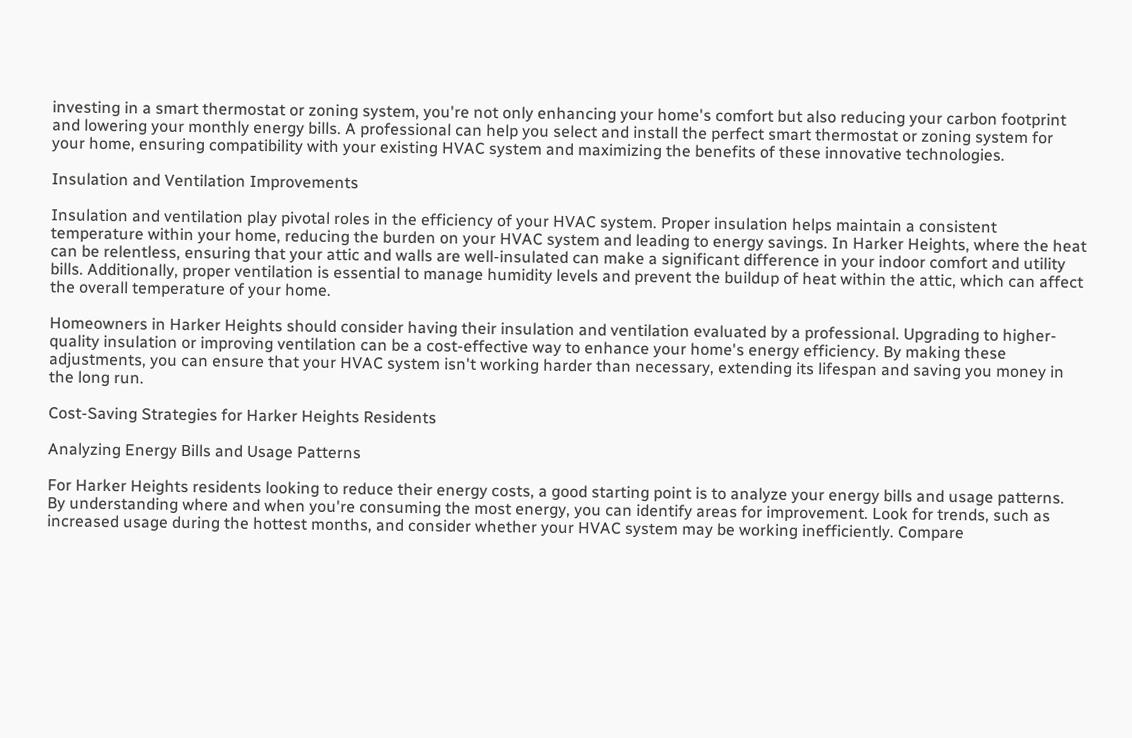investing in a smart thermostat or zoning system, you're not only enhancing your home's comfort but also reducing your carbon footprint and lowering your monthly energy bills. A professional can help you select and install the perfect smart thermostat or zoning system for your home, ensuring compatibility with your existing HVAC system and maximizing the benefits of these innovative technologies.

Insulation and Ventilation Improvements

Insulation and ventilation play pivotal roles in the efficiency of your HVAC system. Proper insulation helps maintain a consistent temperature within your home, reducing the burden on your HVAC system and leading to energy savings. In Harker Heights, where the heat can be relentless, ensuring that your attic and walls are well-insulated can make a significant difference in your indoor comfort and utility bills. Additionally, proper ventilation is essential to manage humidity levels and prevent the buildup of heat within the attic, which can affect the overall temperature of your home.

Homeowners in Harker Heights should consider having their insulation and ventilation evaluated by a professional. Upgrading to higher-quality insulation or improving ventilation can be a cost-effective way to enhance your home's energy efficiency. By making these adjustments, you can ensure that your HVAC system isn't working harder than necessary, extending its lifespan and saving you money in the long run.

Cost-Saving Strategies for Harker Heights Residents

Analyzing Energy Bills and Usage Patterns

For Harker Heights residents looking to reduce their energy costs, a good starting point is to analyze your energy bills and usage patterns. By understanding where and when you're consuming the most energy, you can identify areas for improvement. Look for trends, such as increased usage during the hottest months, and consider whether your HVAC system may be working inefficiently. Compare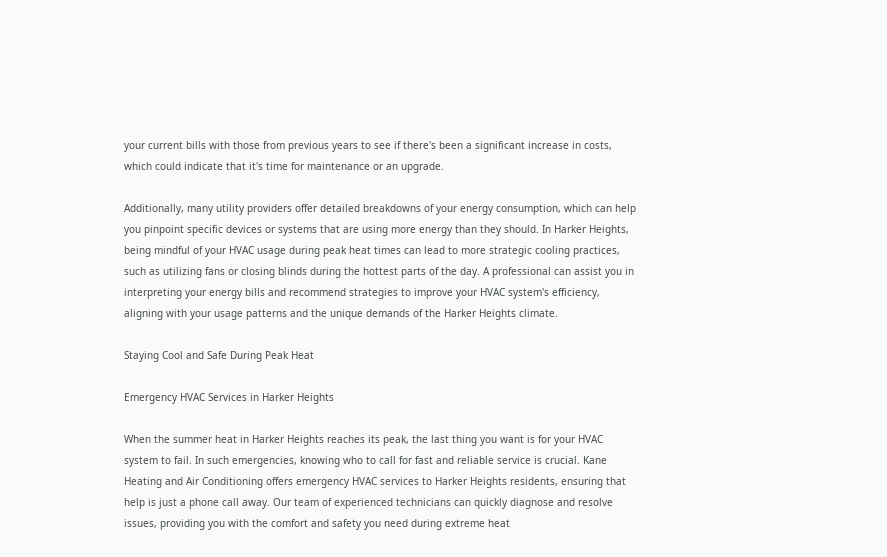your current bills with those from previous years to see if there's been a significant increase in costs, which could indicate that it's time for maintenance or an upgrade.

Additionally, many utility providers offer detailed breakdowns of your energy consumption, which can help you pinpoint specific devices or systems that are using more energy than they should. In Harker Heights, being mindful of your HVAC usage during peak heat times can lead to more strategic cooling practices, such as utilizing fans or closing blinds during the hottest parts of the day. A professional can assist you in interpreting your energy bills and recommend strategies to improve your HVAC system's efficiency, aligning with your usage patterns and the unique demands of the Harker Heights climate.

Staying Cool and Safe During Peak Heat

Emergency HVAC Services in Harker Heights

When the summer heat in Harker Heights reaches its peak, the last thing you want is for your HVAC system to fail. In such emergencies, knowing who to call for fast and reliable service is crucial. Kane Heating and Air Conditioning offers emergency HVAC services to Harker Heights residents, ensuring that help is just a phone call away. Our team of experienced technicians can quickly diagnose and resolve issues, providing you with the comfort and safety you need during extreme heat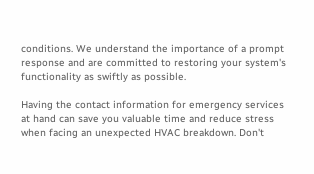conditions. We understand the importance of a prompt response and are committed to restoring your system's functionality as swiftly as possible.

Having the contact information for emergency services at hand can save you valuable time and reduce stress when facing an unexpected HVAC breakdown. Don't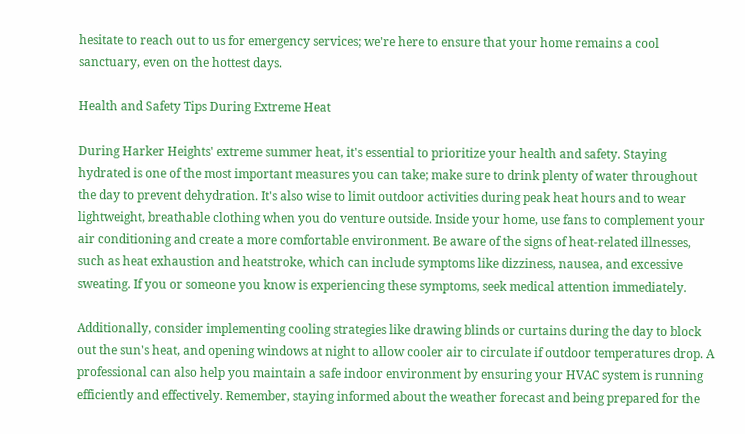hesitate to reach out to us for emergency services; we're here to ensure that your home remains a cool sanctuary, even on the hottest days.

Health and Safety Tips During Extreme Heat

During Harker Heights' extreme summer heat, it's essential to prioritize your health and safety. Staying hydrated is one of the most important measures you can take; make sure to drink plenty of water throughout the day to prevent dehydration. It's also wise to limit outdoor activities during peak heat hours and to wear lightweight, breathable clothing when you do venture outside. Inside your home, use fans to complement your air conditioning and create a more comfortable environment. Be aware of the signs of heat-related illnesses, such as heat exhaustion and heatstroke, which can include symptoms like dizziness, nausea, and excessive sweating. If you or someone you know is experiencing these symptoms, seek medical attention immediately.

Additionally, consider implementing cooling strategies like drawing blinds or curtains during the day to block out the sun's heat, and opening windows at night to allow cooler air to circulate if outdoor temperatures drop. A professional can also help you maintain a safe indoor environment by ensuring your HVAC system is running efficiently and effectively. Remember, staying informed about the weather forecast and being prepared for the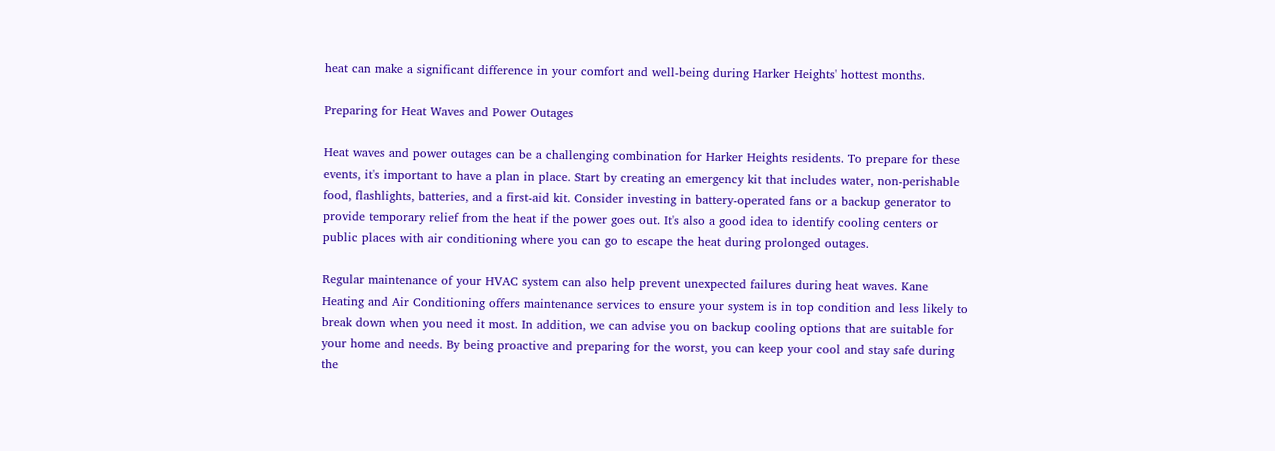heat can make a significant difference in your comfort and well-being during Harker Heights' hottest months.

Preparing for Heat Waves and Power Outages

Heat waves and power outages can be a challenging combination for Harker Heights residents. To prepare for these events, it's important to have a plan in place. Start by creating an emergency kit that includes water, non-perishable food, flashlights, batteries, and a first-aid kit. Consider investing in battery-operated fans or a backup generator to provide temporary relief from the heat if the power goes out. It's also a good idea to identify cooling centers or public places with air conditioning where you can go to escape the heat during prolonged outages.

Regular maintenance of your HVAC system can also help prevent unexpected failures during heat waves. Kane Heating and Air Conditioning offers maintenance services to ensure your system is in top condition and less likely to break down when you need it most. In addition, we can advise you on backup cooling options that are suitable for your home and needs. By being proactive and preparing for the worst, you can keep your cool and stay safe during the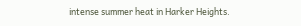intense summer heat in Harker Heights.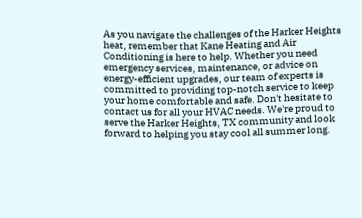As you navigate the challenges of the Harker Heights heat, remember that Kane Heating and Air Conditioning is here to help. Whether you need emergency services, maintenance, or advice on energy-efficient upgrades, our team of experts is committed to providing top-notch service to keep your home comfortable and safe. Don't hesitate to contact us for all your HVAC needs. We're proud to serve the Harker Heights, TX community and look forward to helping you stay cool all summer long.